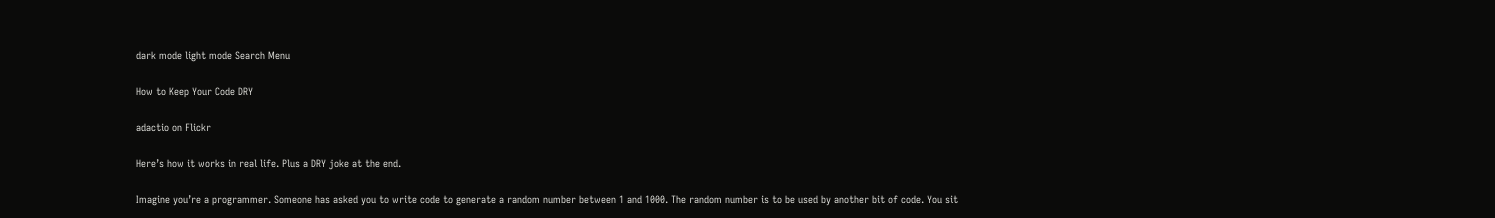dark mode light mode Search Menu

How to Keep Your Code DRY

adactio on Flickr

Here’s how it works in real life. Plus a DRY joke at the end.

Imagine you’re a programmer. Someone has asked you to write code to generate a random number between 1 and 1000. The random number is to be used by another bit of code. You sit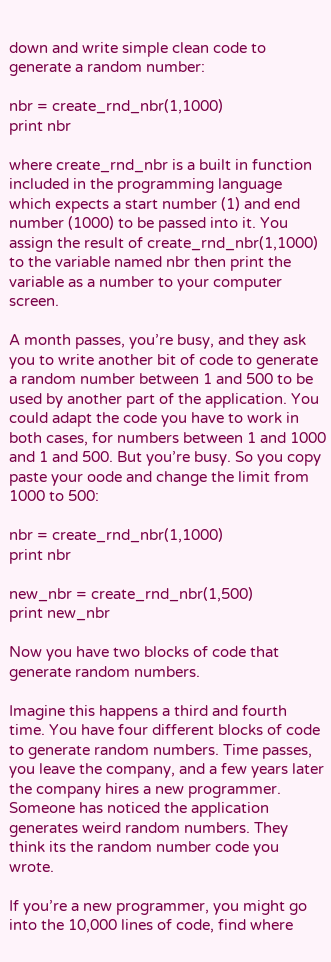down and write simple clean code to generate a random number:

nbr = create_rnd_nbr(1,1000)
print nbr

where create_rnd_nbr is a built in function included in the programming language which expects a start number (1) and end number (1000) to be passed into it. You assign the result of create_rnd_nbr(1,1000) to the variable named nbr then print the variable as a number to your computer screen.

A month passes, you’re busy, and they ask you to write another bit of code to generate a random number between 1 and 500 to be used by another part of the application. You could adapt the code you have to work in both cases, for numbers between 1 and 1000 and 1 and 500. But you’re busy. So you copy paste your oode and change the limit from 1000 to 500:

nbr = create_rnd_nbr(1,1000)
print nbr

new_nbr = create_rnd_nbr(1,500)
print new_nbr

Now you have two blocks of code that generate random numbers.

Imagine this happens a third and fourth time. You have four different blocks of code to generate random numbers. Time passes, you leave the company, and a few years later the company hires a new programmer. Someone has noticed the application generates weird random numbers. They think its the random number code you wrote.

If you’re a new programmer, you might go into the 10,000 lines of code, find where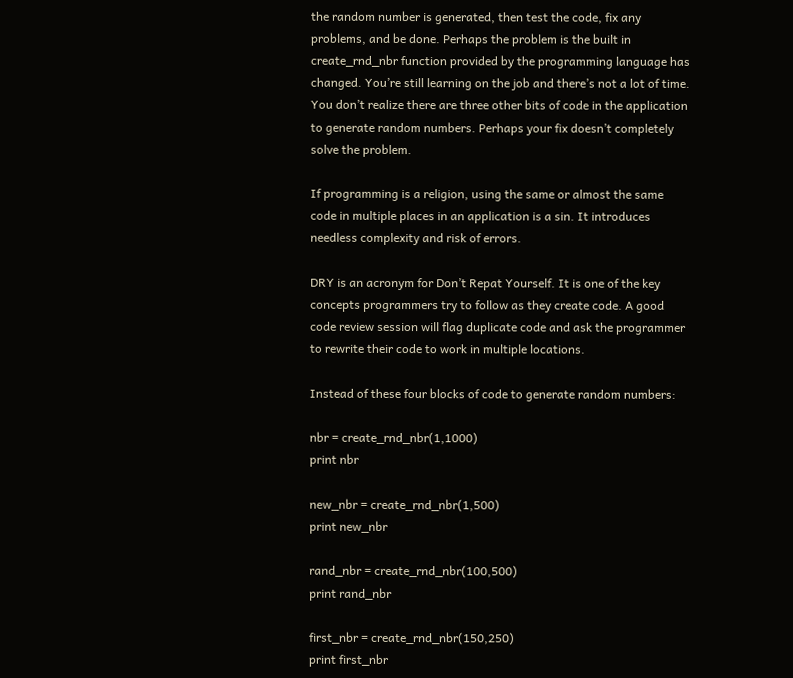the random number is generated, then test the code, fix any problems, and be done. Perhaps the problem is the built in create_rnd_nbr function provided by the programming language has changed. You’re still learning on the job and there’s not a lot of time. You don’t realize there are three other bits of code in the application to generate random numbers. Perhaps your fix doesn’t completely solve the problem.

If programming is a religion, using the same or almost the same code in multiple places in an application is a sin. It introduces needless complexity and risk of errors.

DRY is an acronym for Don’t Repat Yourself. It is one of the key concepts programmers try to follow as they create code. A good code review session will flag duplicate code and ask the programmer to rewrite their code to work in multiple locations.

Instead of these four blocks of code to generate random numbers:

nbr = create_rnd_nbr(1,1000)
print nbr

new_nbr = create_rnd_nbr(1,500)
print new_nbr

rand_nbr = create_rnd_nbr(100,500)
print rand_nbr

first_nbr = create_rnd_nbr(150,250)
print first_nbr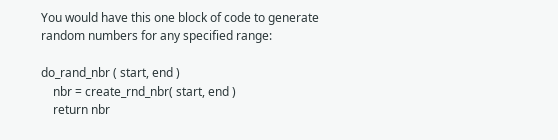You would have this one block of code to generate random numbers for any specified range:

do_rand_nbr ( start, end )
    nbr = create_rnd_nbr( start, end )
    return nbr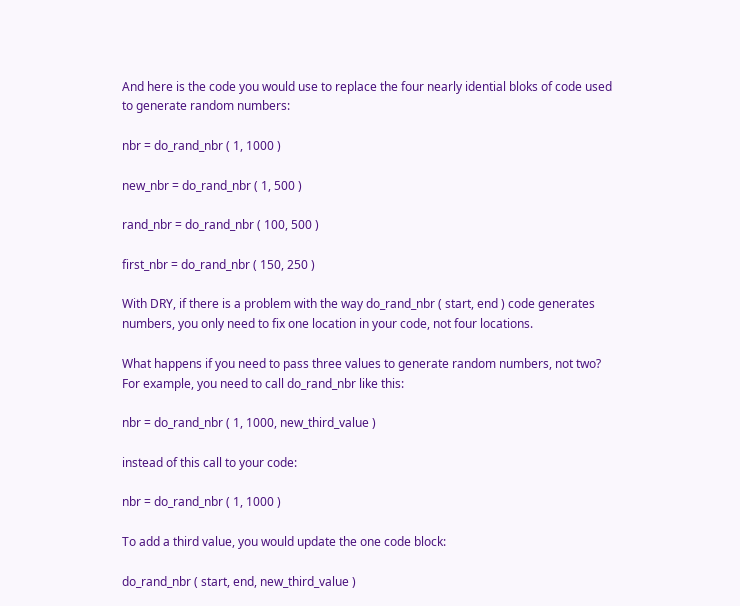And here is the code you would use to replace the four nearly idential bloks of code used to generate random numbers:

nbr = do_rand_nbr ( 1, 1000 )

new_nbr = do_rand_nbr ( 1, 500 )

rand_nbr = do_rand_nbr ( 100, 500 )

first_nbr = do_rand_nbr ( 150, 250 )

With DRY, if there is a problem with the way do_rand_nbr ( start, end ) code generates numbers, you only need to fix one location in your code, not four locations.

What happens if you need to pass three values to generate random numbers, not two? For example, you need to call do_rand_nbr like this:

nbr = do_rand_nbr ( 1, 1000, new_third_value )

instead of this call to your code:

nbr = do_rand_nbr ( 1, 1000 )

To add a third value, you would update the one code block:

do_rand_nbr ( start, end, new_third_value )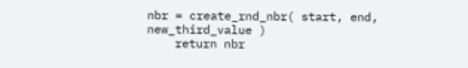nbr = create_rnd_nbr( start, end, new_third_value )
    return nbr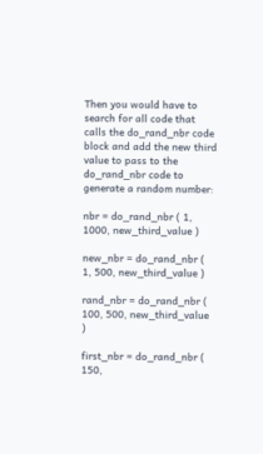Then you would have to search for all code that calls the do_rand_nbr code block and add the new third value to pass to the do_rand_nbr code to generate a random number:

nbr = do_rand_nbr ( 1, 1000, new_third_value )

new_nbr = do_rand_nbr ( 1, 500, new_third_value )

rand_nbr = do_rand_nbr ( 100, 500, new_third_value )

first_nbr = do_rand_nbr ( 150,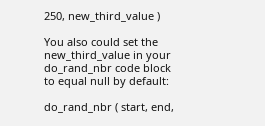250, new_third_value )

You also could set the new_third_value in your do_rand_nbr code block to equal null by default:

do_rand_nbr ( start, end,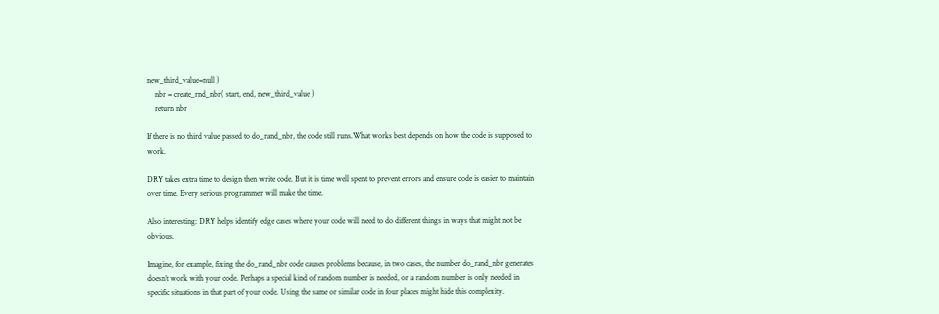new_third_value=null )
    nbr = create_rnd_nbr( start, end, new_third_value )
    return nbr

If there is no third value passed to do_rand_nbr, the code still runs.What works best depends on how the code is supposed to work.

DRY takes extra time to design then write code. But it is time well spent to prevent errors and ensure code is easier to maintain over time. Every serious programmer will make the time.

Also interesting: DRY helps identify edge cases where your code will need to do different things in ways that might not be obvious.

Imagine, for example, fixing the do_rand_nbr code causes problems because, in two cases, the number do_rand_nbr generates doesn’t work with your code. Perhaps a special kind of random number is needed, or a random number is only needed in specific situations in that part of your code. Using the same or similar code in four places might hide this complexity.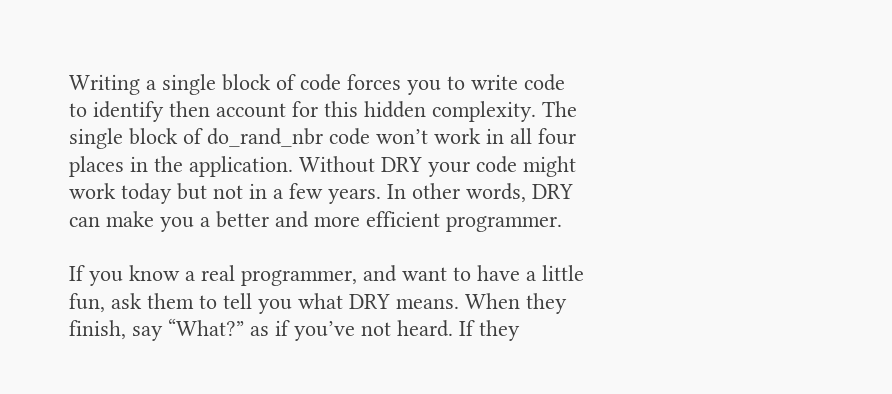Writing a single block of code forces you to write code to identify then account for this hidden complexity. The single block of do_rand_nbr code won’t work in all four places in the application. Without DRY your code might work today but not in a few years. In other words, DRY can make you a better and more efficient programmer.

If you know a real programmer, and want to have a little fun, ask them to tell you what DRY means. When they finish, say “What?” as if you’ve not heard. If they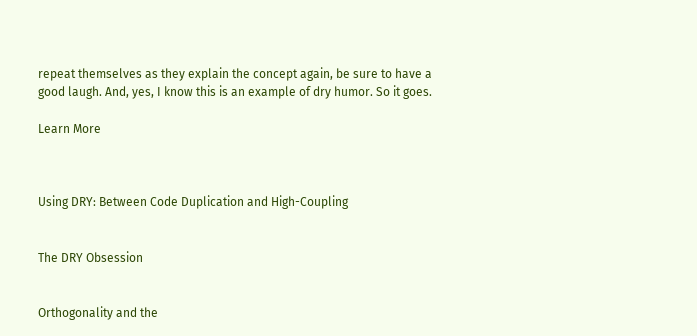repeat themselves as they explain the concept again, be sure to have a good laugh. And, yes, I know this is an example of dry humor. So it goes.

Learn More



Using DRY: Between Code Duplication and High-Coupling


The DRY Obsession


Orthogonality and the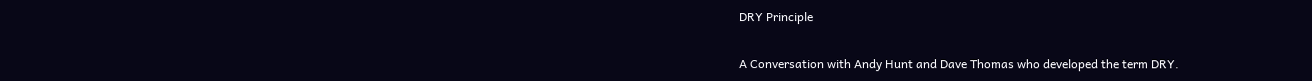DRY Principle

A Conversation with Andy Hunt and Dave Thomas who developed the term DRY.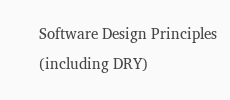Software Design Principles (including DRY)